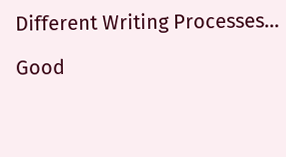Different Writing Processes...

Good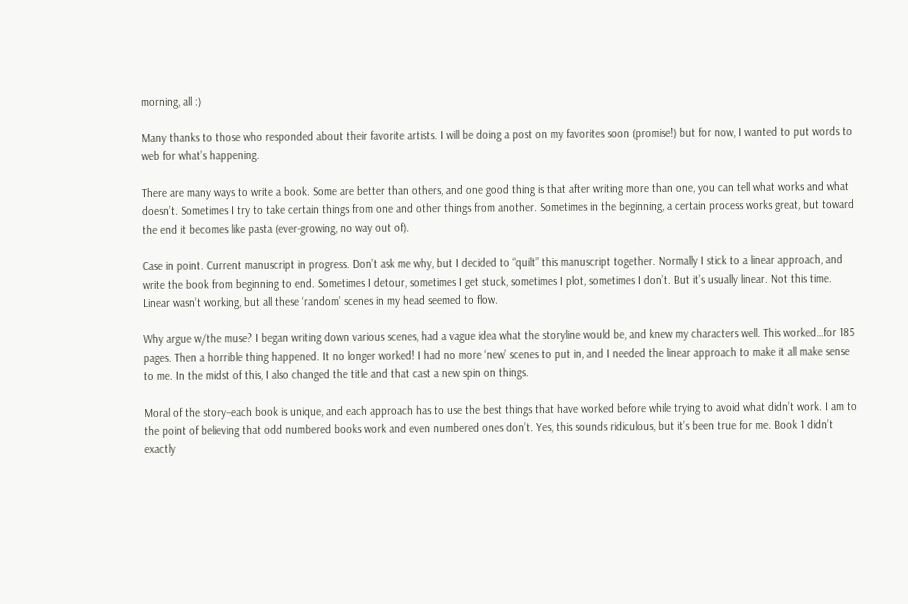morning, all :)

Many thanks to those who responded about their favorite artists. I will be doing a post on my favorites soon (promise!) but for now, I wanted to put words to web for what’s happening.

There are many ways to write a book. Some are better than others, and one good thing is that after writing more than one, you can tell what works and what doesn’t. Sometimes I try to take certain things from one and other things from another. Sometimes in the beginning, a certain process works great, but toward the end it becomes like pasta (ever-growing, no way out of).

Case in point. Current manuscript in progress. Don’t ask me why, but I decided to “quilt” this manuscript together. Normally I stick to a linear approach, and write the book from beginning to end. Sometimes I detour, sometimes I get stuck, sometimes I plot, sometimes I don’t. But it’s usually linear. Not this time. Linear wasn’t working, but all these ‘random’ scenes in my head seemed to flow.

Why argue w/the muse? I began writing down various scenes, had a vague idea what the storyline would be, and knew my characters well. This worked…for 185 pages. Then a horrible thing happened. It no longer worked! I had no more ‘new’ scenes to put in, and I needed the linear approach to make it all make sense to me. In the midst of this, I also changed the title and that cast a new spin on things.

Moral of the story–each book is unique, and each approach has to use the best things that have worked before while trying to avoid what didn’t work. I am to the point of believing that odd numbered books work and even numbered ones don’t. Yes, this sounds ridiculous, but it’s been true for me. Book 1 didn’t exactly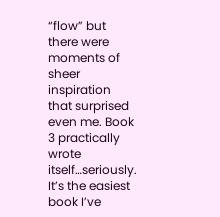“flow” but there were moments of sheer inspiration that surprised even me. Book 3 practically wrote itself…seriously. It’s the easiest book I’ve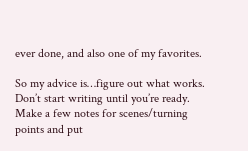ever done, and also one of my favorites.

So my advice is…figure out what works. Don’t start writing until you’re ready. Make a few notes for scenes/turning points and put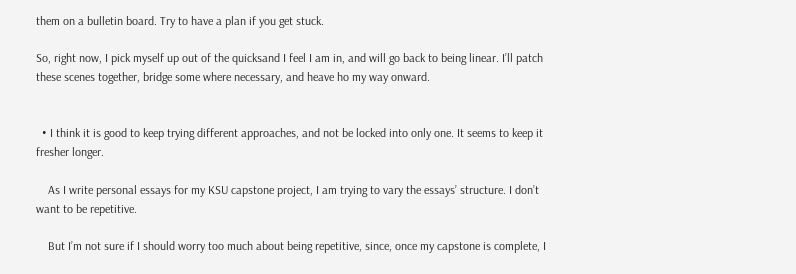them on a bulletin board. Try to have a plan if you get stuck.

So, right now, I pick myself up out of the quicksand I feel I am in, and will go back to being linear. I’ll patch these scenes together, bridge some where necessary, and heave ho my way onward.


  • I think it is good to keep trying different approaches, and not be locked into only one. It seems to keep it fresher longer.

    As I write personal essays for my KSU capstone project, I am trying to vary the essays’ structure. I don’t want to be repetitive.

    But I’m not sure if I should worry too much about being repetitive, since, once my capstone is complete, I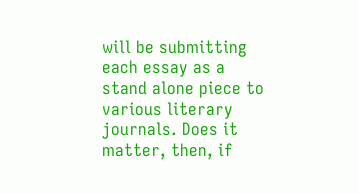will be submitting each essay as a stand alone piece to various literary journals. Does it matter, then, if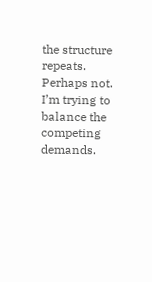the structure repeats. Perhaps not. I’m trying to balance the competing demands.